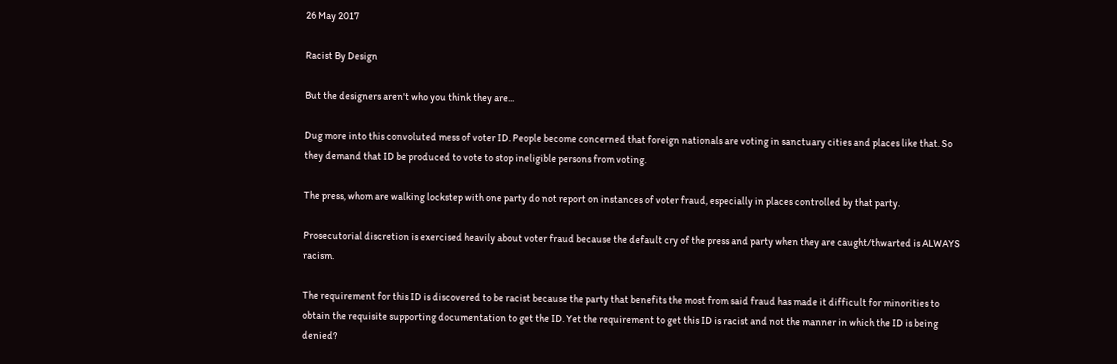26 May 2017

Racist By Design

But the designers aren't who you think they are...

Dug more into this convoluted mess of voter ID. People become concerned that foreign nationals are voting in sanctuary cities and places like that. So they demand that ID be produced to vote to stop ineligible persons from voting.

The press, whom are walking lockstep with one party do not report on instances of voter fraud, especially in places controlled by that party.

Prosecutorial discretion is exercised heavily about voter fraud because the default cry of the press and party when they are caught/thwarted is ALWAYS racism.

The requirement for this ID is discovered to be racist because the party that benefits the most from said fraud has made it difficult for minorities to obtain the requisite supporting documentation to get the ID. Yet the requirement to get this ID is racist and not the manner in which the ID is being denied?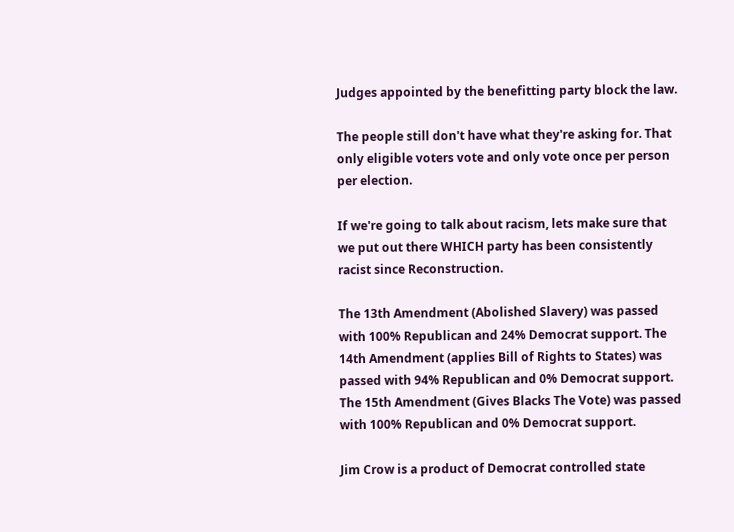Judges appointed by the benefitting party block the law.

The people still don't have what they're asking for. That only eligible voters vote and only vote once per person per election.

If we're going to talk about racism, lets make sure that we put out there WHICH party has been consistently racist since Reconstruction.

The 13th Amendment (Abolished Slavery) was passed with 100% Republican and 24% Democrat support. The 14th Amendment (applies Bill of Rights to States) was passed with 94% Republican and 0% Democrat support. The 15th Amendment (Gives Blacks The Vote) was passed with 100% Republican and 0% Democrat support.

Jim Crow is a product of Democrat controlled state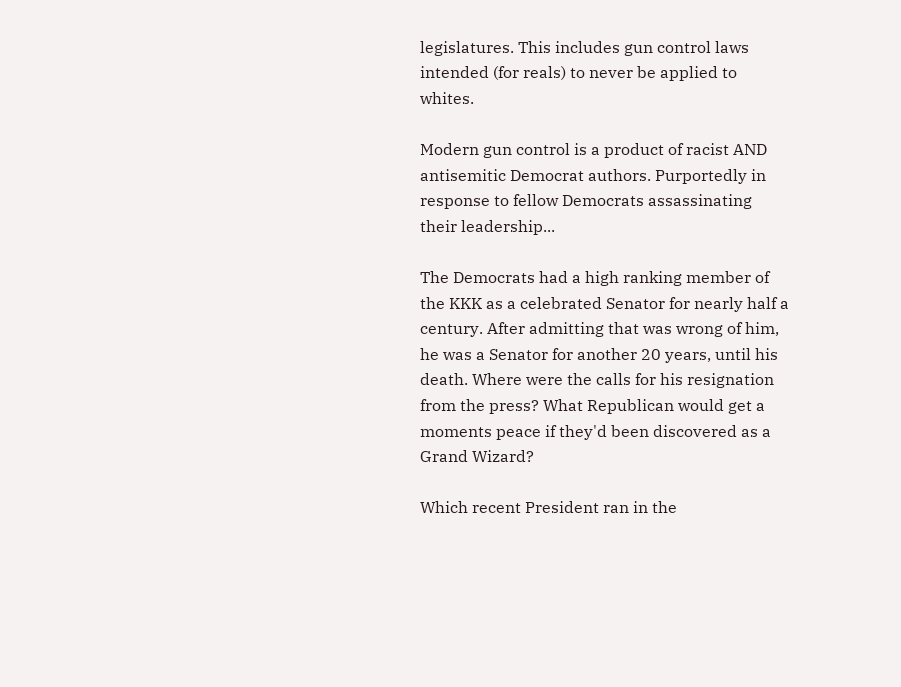legislatures. This includes gun control laws intended (for reals) to never be applied to whites.

Modern gun control is a product of racist AND antisemitic Democrat authors. Purportedly in response to fellow Democrats assassinating their leadership...

The Democrats had a high ranking member of the KKK as a celebrated Senator for nearly half a century. After admitting that was wrong of him, he was a Senator for another 20 years, until his death. Where were the calls for his resignation from the press? What Republican would get a moments peace if they'd been discovered as a Grand Wizard?

Which recent President ran in the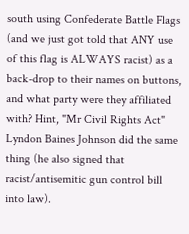south using Confederate Battle Flags (and we just got told that ANY use of this flag is ALWAYS racist) as a back-drop to their names on buttons, and what party were they affiliated with? Hint, "Mr Civil Rights Act" Lyndon Baines Johnson did the same thing (he also signed that racist/antisemitic gun control bill into law).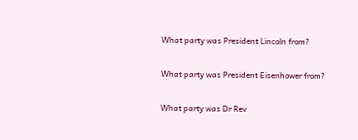What party was President Lincoln from?

What party was President Eisenhower from?

What party was Dr Rev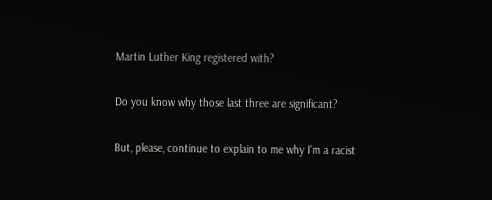Martin Luther King registered with?

Do you know why those last three are significant?

But, please, continue to explain to me why I'm a racist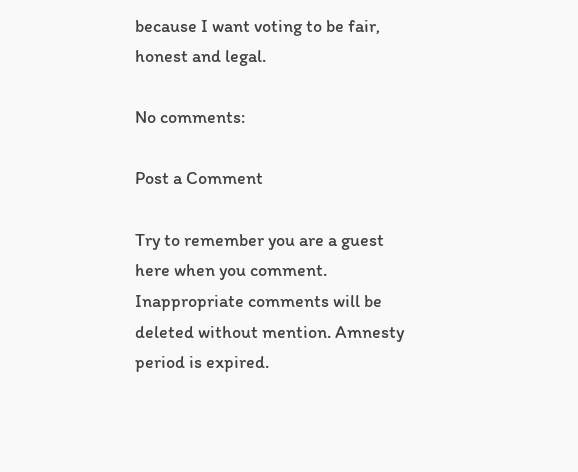because I want voting to be fair, honest and legal.

No comments:

Post a Comment

Try to remember you are a guest here when you comment. Inappropriate comments will be deleted without mention. Amnesty period is expired.